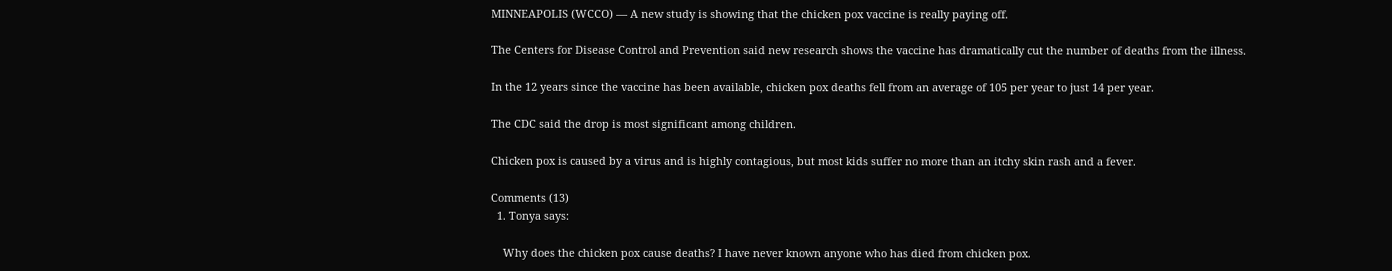MINNEAPOLIS (WCCO) — A new study is showing that the chicken pox vaccine is really paying off.

The Centers for Disease Control and Prevention said new research shows the vaccine has dramatically cut the number of deaths from the illness.

In the 12 years since the vaccine has been available, chicken pox deaths fell from an average of 105 per year to just 14 per year.

The CDC said the drop is most significant among children.

Chicken pox is caused by a virus and is highly contagious, but most kids suffer no more than an itchy skin rash and a fever.

Comments (13)
  1. Tonya says:

    Why does the chicken pox cause deaths? I have never known anyone who has died from chicken pox.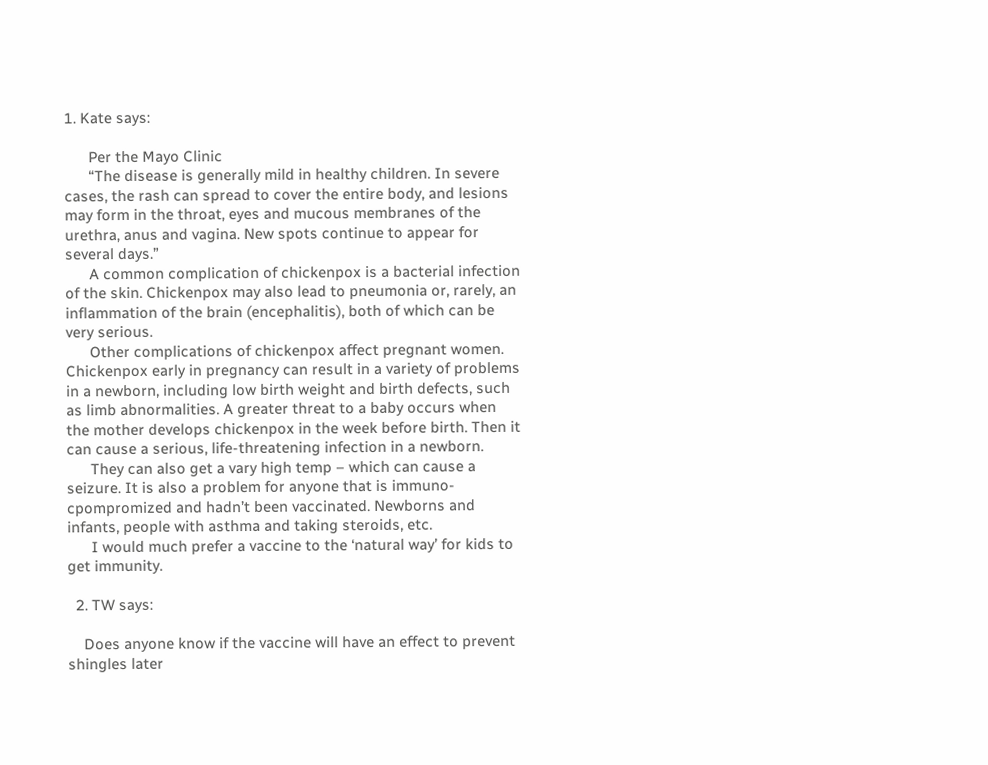1. Kate says:

      Per the Mayo Clinic
      “The disease is generally mild in healthy children. In severe cases, the rash can spread to cover the entire body, and lesions may form in the throat, eyes and mucous membranes of the urethra, anus and vagina. New spots continue to appear for several days.”
      A common complication of chickenpox is a bacterial infection of the skin. Chickenpox may also lead to pneumonia or, rarely, an inflammation of the brain (encephalitis), both of which can be very serious.
      Other complications of chickenpox affect pregnant women. Chickenpox early in pregnancy can result in a variety of problems in a newborn, including low birth weight and birth defects, such as limb abnormalities. A greater threat to a baby occurs when the mother develops chickenpox in the week before birth. Then it can cause a serious, life-threatening infection in a newborn.
      They can also get a vary high temp – which can cause a seizure. It is also a problem for anyone that is immuno-cpompromized and hadn’t been vaccinated. Newborns and infants, people with asthma and taking steroids, etc.
      I would much prefer a vaccine to the ‘natural way’ for kids to get immunity.

  2. TW says:

    Does anyone know if the vaccine will have an effect to prevent shingles later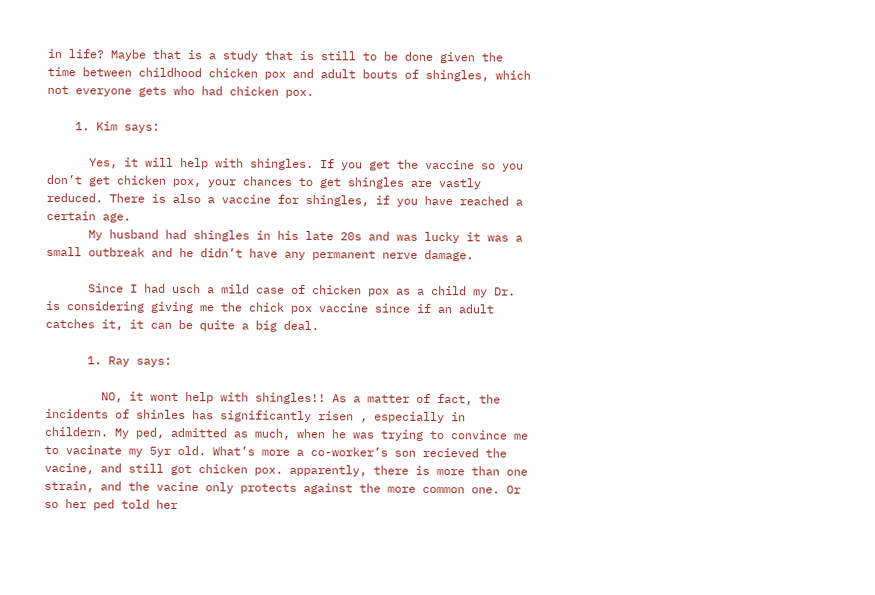in life? Maybe that is a study that is still to be done given the time between childhood chicken pox and adult bouts of shingles, which not everyone gets who had chicken pox.

    1. Kim says:

      Yes, it will help with shingles. If you get the vaccine so you don’t get chicken pox, your chances to get shingles are vastly reduced. There is also a vaccine for shingles, if you have reached a certain age.
      My husband had shingles in his late 20s and was lucky it was a small outbreak and he didn’t have any permanent nerve damage.

      Since I had usch a mild case of chicken pox as a child my Dr. is considering giving me the chick pox vaccine since if an adult catches it, it can be quite a big deal.

      1. Ray says:

        NO, it wont help with shingles!! As a matter of fact, the incidents of shinles has significantly risen , especially in childern. My ped, admitted as much, when he was trying to convince me to vacinate my 5yr old. What’s more a co-worker’s son recieved the vacine, and still got chicken pox. apparently, there is more than one strain, and the vacine only protects against the more common one. Or so her ped told her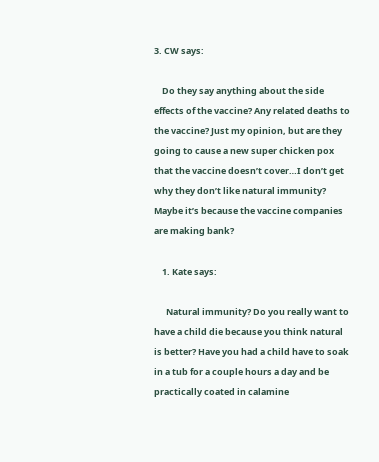3. CW says:

    Do they say anything about the side effects of the vaccine? Any related deaths to the vaccine? Just my opinion, but are they going to cause a new super chicken pox that the vaccine doesn’t cover…I don’t get why they don’t like natural immunity? Maybe it’s because the vaccine companies are making bank?

    1. Kate says:

      Natural immunity? Do you really want to have a child die because you think natural is better? Have you had a child have to soak in a tub for a couple hours a day and be practically coated in calamine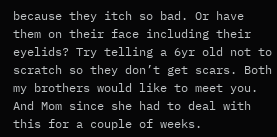because they itch so bad. Or have them on their face including their eyelids? Try telling a 6yr old not to scratch so they don’t get scars. Both my brothers would like to meet you. And Mom since she had to deal with this for a couple of weeks.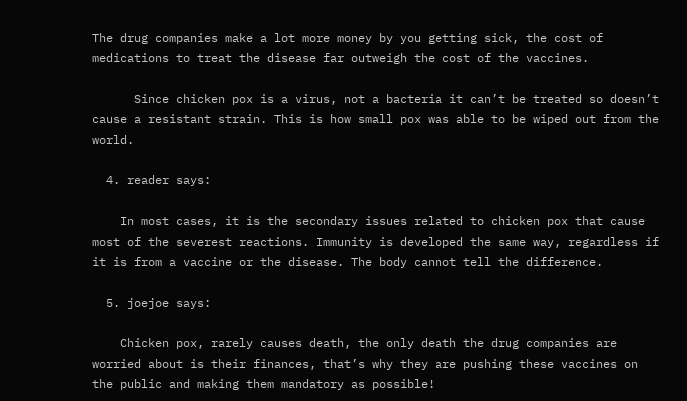The drug companies make a lot more money by you getting sick, the cost of medications to treat the disease far outweigh the cost of the vaccines.

      Since chicken pox is a virus, not a bacteria it can’t be treated so doesn’t cause a resistant strain. This is how small pox was able to be wiped out from the world.

  4. reader says:

    In most cases, it is the secondary issues related to chicken pox that cause most of the severest reactions. Immunity is developed the same way, regardless if it is from a vaccine or the disease. The body cannot tell the difference.

  5. joejoe says:

    Chicken pox, rarely causes death, the only death the drug companies are worried about is their finances, that’s why they are pushing these vaccines on the public and making them mandatory as possible!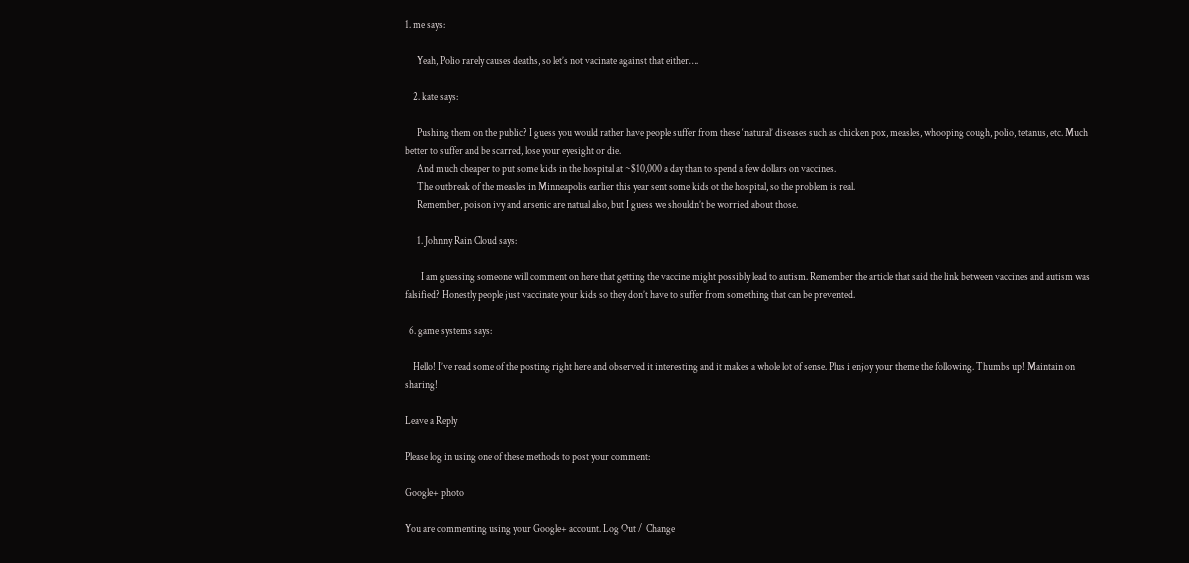1. me says:

      Yeah, Polio rarely causes deaths, so let’s not vacinate against that either….

    2. kate says:

      Pushing them on the public? I guess you would rather have people suffer from these ‘natural’ diseases such as chicken pox, measles, whooping cough, polio, tetanus, etc. Much better to suffer and be scarred, lose your eyesight or die.
      And much cheaper to put some kids in the hospital at ~$10,000 a day than to spend a few dollars on vaccines.
      The outbreak of the measles in Minneapolis earlier this year sent some kids ot the hospital, so the problem is real.
      Remember, poison ivy and arsenic are natual also, but I guess we shouldn’t be worried about those.

      1. Johnny Rain Cloud says:

        I am guessing someone will comment on here that getting the vaccine might possibly lead to autism. Remember the article that said the link between vaccines and autism was falsified? Honestly people just vaccinate your kids so they don’t have to suffer from something that can be prevented.

  6. game systems says:

    Hello! I’ve read some of the posting right here and observed it interesting and it makes a whole lot of sense. Plus i enjoy your theme the following. Thumbs up! Maintain on sharing!

Leave a Reply

Please log in using one of these methods to post your comment:

Google+ photo

You are commenting using your Google+ account. Log Out /  Change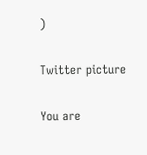)

Twitter picture

You are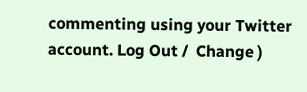commenting using your Twitter account. Log Out /  Change )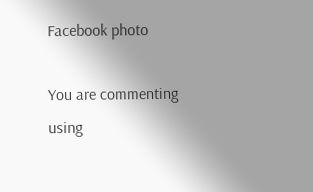Facebook photo

You are commenting using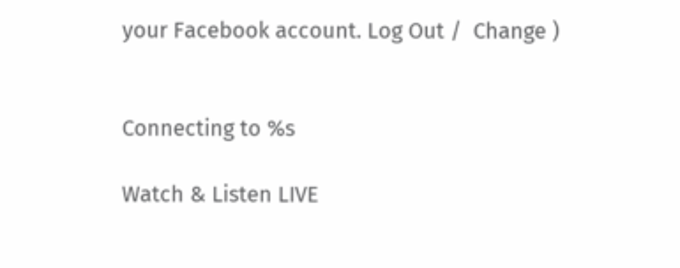your Facebook account. Log Out /  Change )


Connecting to %s

Watch & Listen LIVE